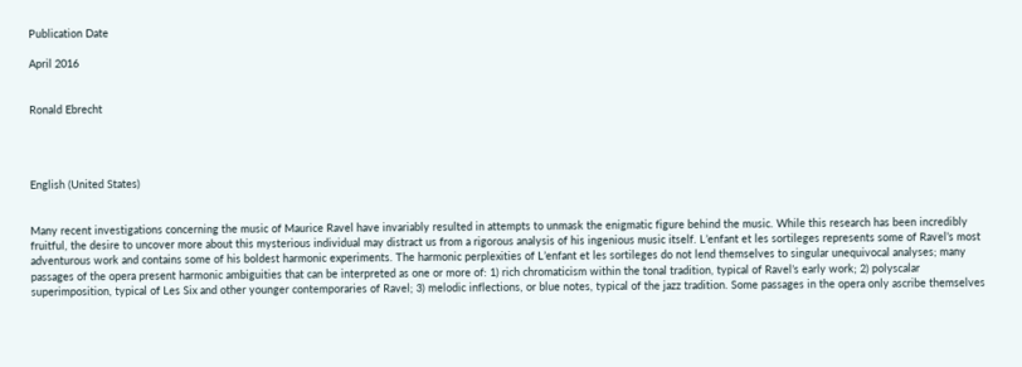Publication Date

April 2016


Ronald Ebrecht




English (United States)


Many recent investigations concerning the music of Maurice Ravel have invariably resulted in attempts to unmask the enigmatic figure behind the music. While this research has been incredibly fruitful, the desire to uncover more about this mysterious individual may distract us from a rigorous analysis of his ingenious music itself. L’enfant et les sortileges represents some of Ravel’s most adventurous work and contains some of his boldest harmonic experiments. The harmonic perplexities of L’enfant et les sortileges do not lend themselves to singular unequivocal analyses; many passages of the opera present harmonic ambiguities that can be interpreted as one or more of: 1) rich chromaticism within the tonal tradition, typical of Ravel’s early work; 2) polyscalar superimposition, typical of Les Six and other younger contemporaries of Ravel; 3) melodic inflections, or blue notes, typical of the jazz tradition. Some passages in the opera only ascribe themselves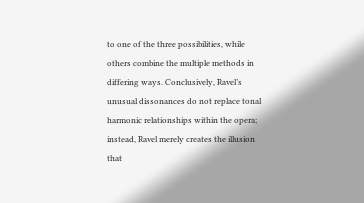to one of the three possibilities, while others combine the multiple methods in differing ways. Conclusively, Ravel’s unusual dissonances do not replace tonal harmonic relationships within the opera; instead, Ravel merely creates the illusion that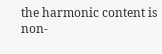the harmonic content is non-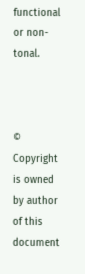functional or non-tonal.



© Copyright is owned by author of this document